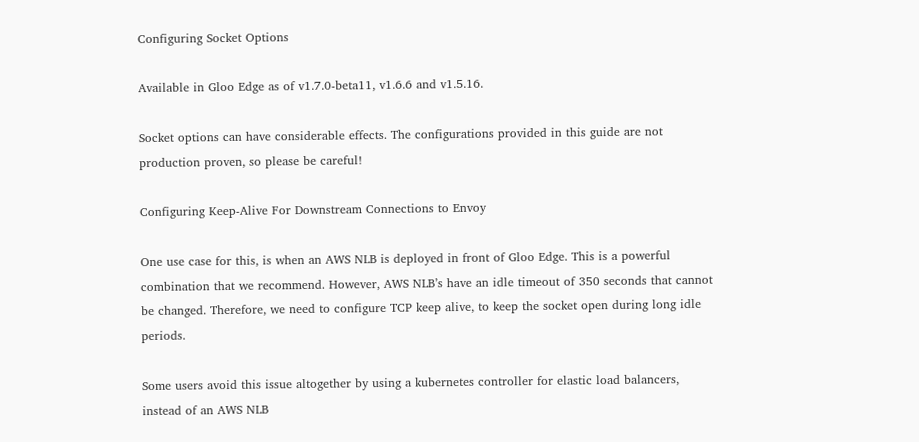Configuring Socket Options

Available in Gloo Edge as of v1.7.0-beta11, v1.6.6 and v1.5.16.

Socket options can have considerable effects. The configurations provided in this guide are not production proven, so please be careful!

Configuring Keep-Alive For Downstream Connections to Envoy

One use case for this, is when an AWS NLB is deployed in front of Gloo Edge. This is a powerful combination that we recommend. However, AWS NLB’s have an idle timeout of 350 seconds that cannot be changed. Therefore, we need to configure TCP keep alive, to keep the socket open during long idle periods.

Some users avoid this issue altogether by using a kubernetes controller for elastic load balancers, instead of an AWS NLB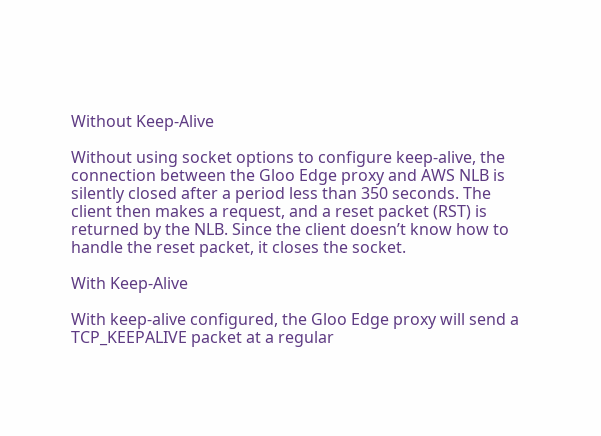Without Keep-Alive

Without using socket options to configure keep-alive, the connection between the Gloo Edge proxy and AWS NLB is silently closed after a period less than 350 seconds. The client then makes a request, and a reset packet (RST) is returned by the NLB. Since the client doesn’t know how to handle the reset packet, it closes the socket.

With Keep-Alive

With keep-alive configured, the Gloo Edge proxy will send a TCP_KEEPALIVE packet at a regular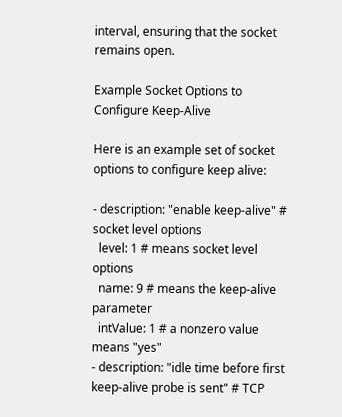interval, ensuring that the socket remains open.

Example Socket Options to Configure Keep-Alive

Here is an example set of socket options to configure keep alive:

- description: "enable keep-alive" # socket level options
  level: 1 # means socket level options
  name: 9 # means the keep-alive parameter
  intValue: 1 # a nonzero value means "yes"
- description: "idle time before first keep-alive probe is sent" # TCP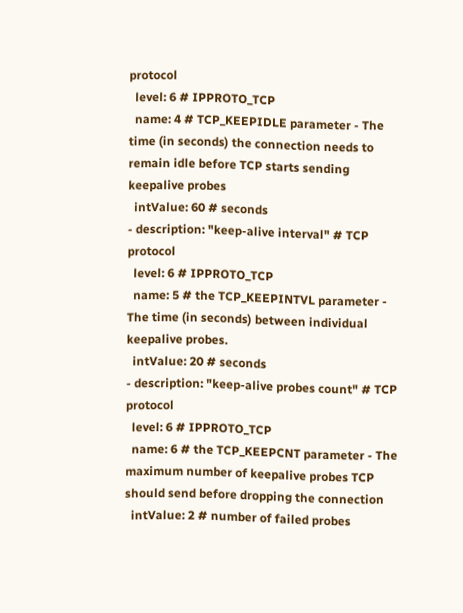protocol
  level: 6 # IPPROTO_TCP
  name: 4 # TCP_KEEPIDLE parameter - The time (in seconds) the connection needs to remain idle before TCP starts sending keepalive probes
  intValue: 60 # seconds
- description: "keep-alive interval" # TCP protocol
  level: 6 # IPPROTO_TCP
  name: 5 # the TCP_KEEPINTVL parameter - The time (in seconds) between individual keepalive probes.
  intValue: 20 # seconds
- description: "keep-alive probes count" # TCP protocol
  level: 6 # IPPROTO_TCP
  name: 6 # the TCP_KEEPCNT parameter - The maximum number of keepalive probes TCP should send before dropping the connection
  intValue: 2 # number of failed probes